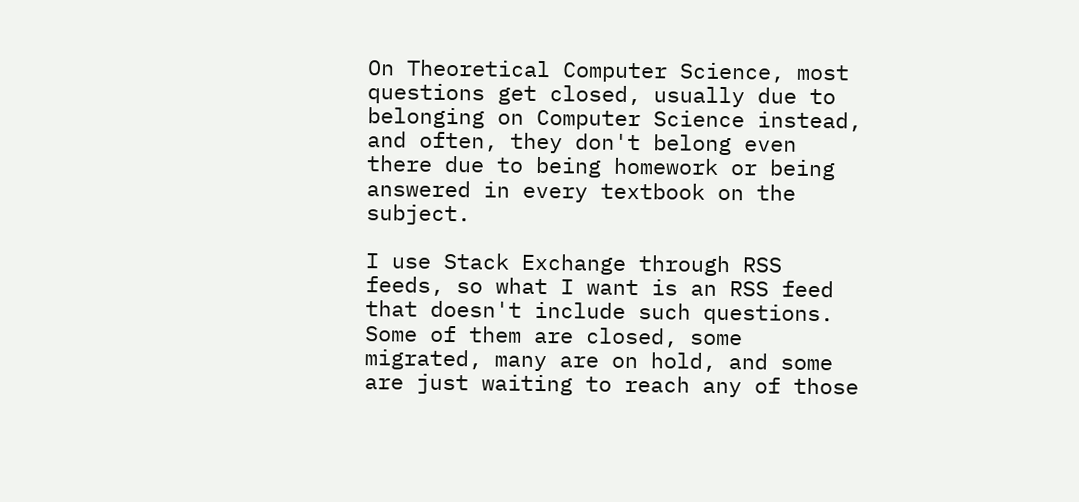On Theoretical Computer Science, most questions get closed, usually due to belonging on Computer Science instead, and often, they don't belong even there due to being homework or being answered in every textbook on the subject.

I use Stack Exchange through RSS feeds, so what I want is an RSS feed that doesn't include such questions. Some of them are closed, some migrated, many are on hold, and some are just waiting to reach any of those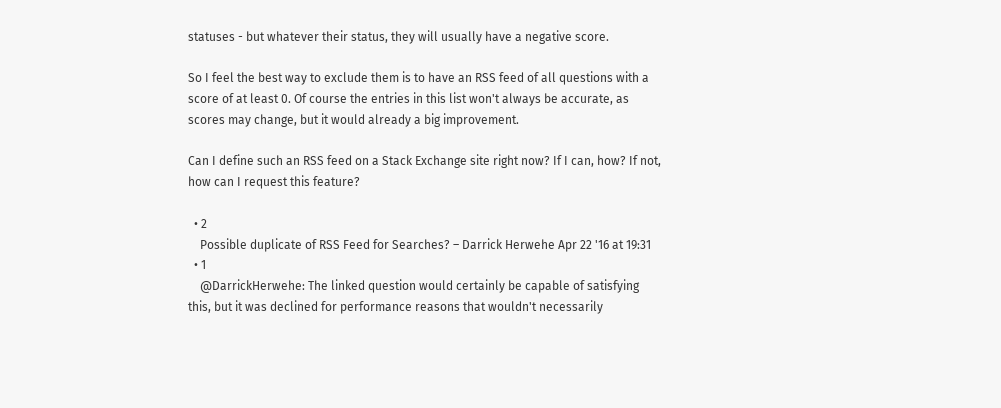statuses - but whatever their status, they will usually have a negative score.

So I feel the best way to exclude them is to have an RSS feed of all questions with a score of at least 0. Of course the entries in this list won't always be accurate, as scores may change, but it would already a big improvement.

Can I define such an RSS feed on a Stack Exchange site right now? If I can, how? If not, how can I request this feature?

  • 2
    Possible duplicate of RSS Feed for Searches? – Darrick Herwehe Apr 22 '16 at 19:31
  • 1
    @DarrickHerwehe: The linked question would certainly be capable of satisfying this, but it was declined for performance reasons that wouldn't necessarily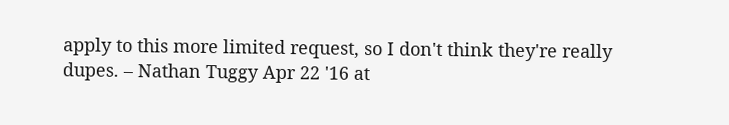apply to this more limited request, so I don't think they're really dupes. – Nathan Tuggy Apr 22 '16 at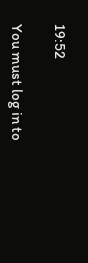19:52

You must log in to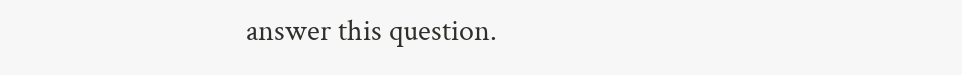answer this question.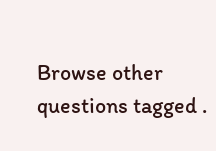Browse other questions tagged .